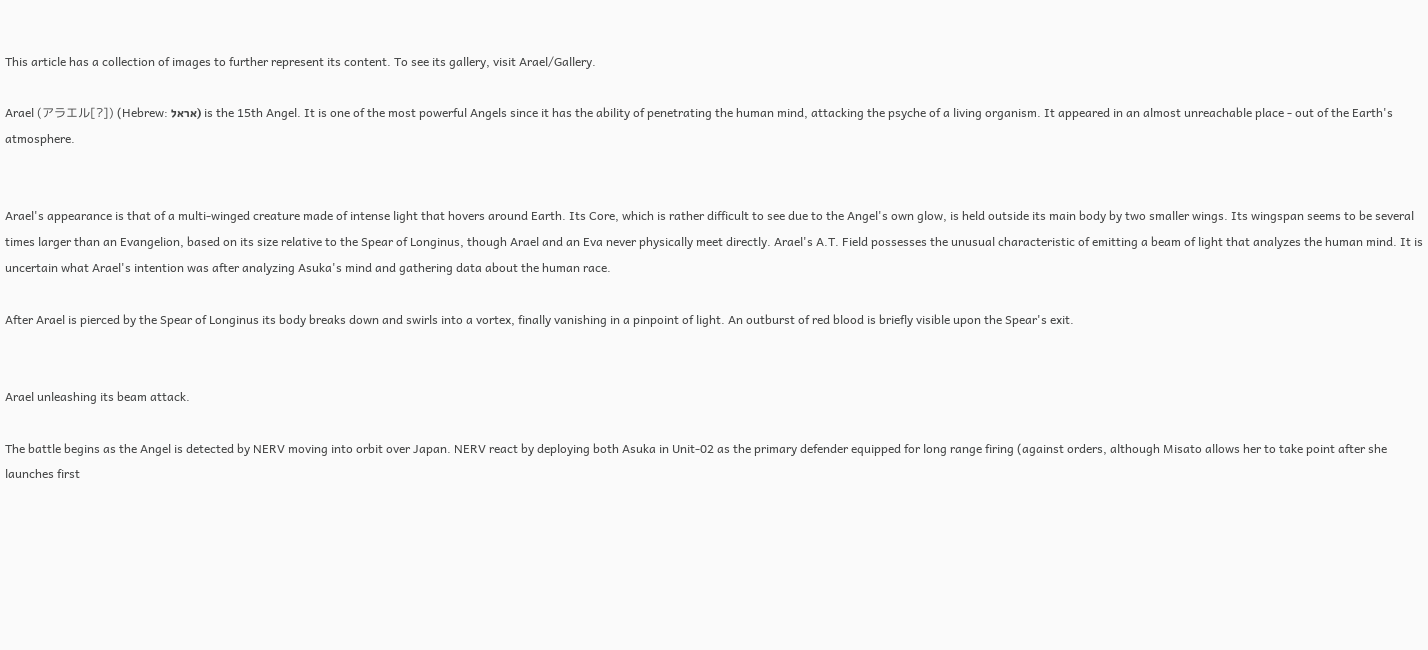This article has a collection of images to further represent its content. To see its gallery, visit Arael/Gallery.

Arael (アラエル[?]) (Hebrew: אראל) is the 15th Angel. It is one of the most powerful Angels since it has the ability of penetrating the human mind, attacking the psyche of a living organism. It appeared in an almost unreachable place - out of the Earth's atmosphere.


Arael's appearance is that of a multi-winged creature made of intense light that hovers around Earth. Its Core, which is rather difficult to see due to the Angel's own glow, is held outside its main body by two smaller wings. Its wingspan seems to be several times larger than an Evangelion, based on its size relative to the Spear of Longinus, though Arael and an Eva never physically meet directly. Arael's A.T. Field possesses the unusual characteristic of emitting a beam of light that analyzes the human mind. It is uncertain what Arael's intention was after analyzing Asuka's mind and gathering data about the human race.

After Arael is pierced by the Spear of Longinus its body breaks down and swirls into a vortex, finally vanishing in a pinpoint of light. An outburst of red blood is briefly visible upon the Spear's exit.


Arael unleashing its beam attack.

The battle begins as the Angel is detected by NERV moving into orbit over Japan. NERV react by deploying both Asuka in Unit-02 as the primary defender equipped for long range firing (against orders, although Misato allows her to take point after she launches first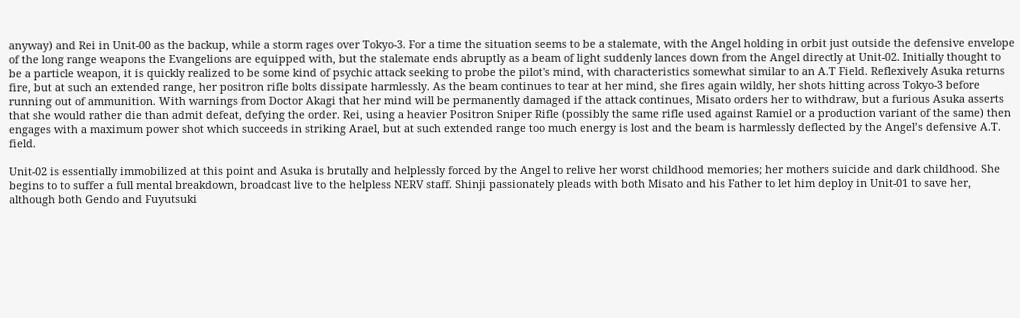anyway) and Rei in Unit-00 as the backup, while a storm rages over Tokyo-3. For a time the situation seems to be a stalemate, with the Angel holding in orbit just outside the defensive envelope of the long range weapons the Evangelions are equipped with, but the stalemate ends abruptly as a beam of light suddenly lances down from the Angel directly at Unit-02. Initially thought to be a particle weapon, it is quickly realized to be some kind of psychic attack seeking to probe the pilot's mind, with characteristics somewhat similar to an A.T Field. Reflexively Asuka returns fire, but at such an extended range, her positron rifle bolts dissipate harmlessly. As the beam continues to tear at her mind, she fires again wildly, her shots hitting across Tokyo-3 before running out of ammunition. With warnings from Doctor Akagi that her mind will be permanently damaged if the attack continues, Misato orders her to withdraw, but a furious Asuka asserts that she would rather die than admit defeat, defying the order. Rei, using a heavier Positron Sniper Rifle (possibly the same rifle used against Ramiel or a production variant of the same) then engages with a maximum power shot which succeeds in striking Arael, but at such extended range too much energy is lost and the beam is harmlessly deflected by the Angel’s defensive A.T. field.

Unit-02 is essentially immobilized at this point and Asuka is brutally and helplessly forced by the Angel to relive her worst childhood memories; her mothers suicide and dark childhood. She begins to to suffer a full mental breakdown, broadcast live to the helpless NERV staff. Shinji passionately pleads with both Misato and his Father to let him deploy in Unit-01 to save her, although both Gendo and Fuyutsuki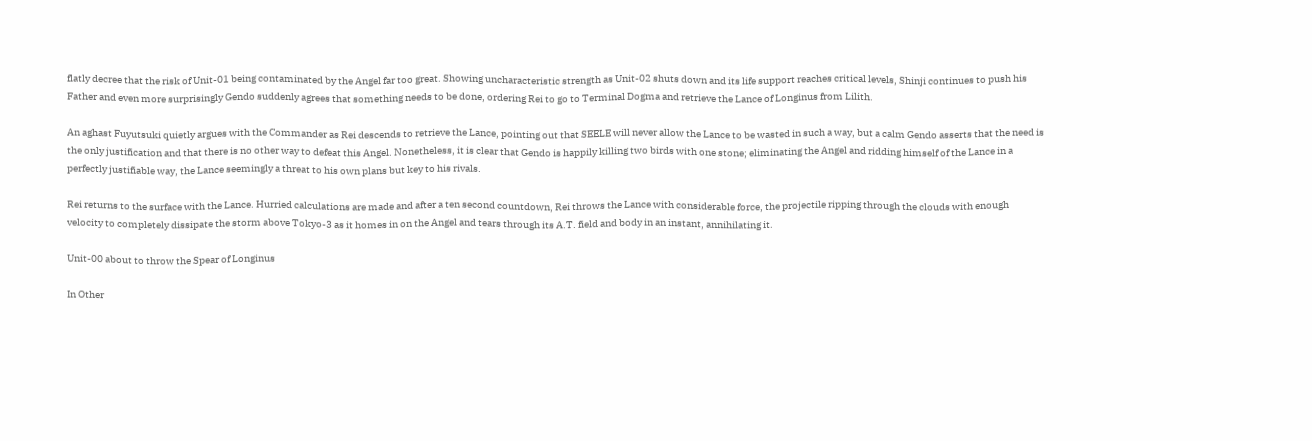flatly decree that the risk of Unit-01 being contaminated by the Angel far too great. Showing uncharacteristic strength as Unit-02 shuts down and its life support reaches critical levels, Shinji continues to push his Father and even more surprisingly Gendo suddenly agrees that something needs to be done, ordering Rei to go to Terminal Dogma and retrieve the Lance of Longinus from Lilith.

An aghast Fuyutsuki quietly argues with the Commander as Rei descends to retrieve the Lance, pointing out that SEELE will never allow the Lance to be wasted in such a way, but a calm Gendo asserts that the need is the only justification and that there is no other way to defeat this Angel. Nonetheless, it is clear that Gendo is happily killing two birds with one stone; eliminating the Angel and ridding himself of the Lance in a perfectly justifiable way, the Lance seemingly a threat to his own plans but key to his rivals.

Rei returns to the surface with the Lance. Hurried calculations are made and after a ten second countdown, Rei throws the Lance with considerable force, the projectile ripping through the clouds with enough velocity to completely dissipate the storm above Tokyo-3 as it homes in on the Angel and tears through its A.T. field and body in an instant, annihilating it.

Unit-00 about to throw the Spear of Longinus

In Other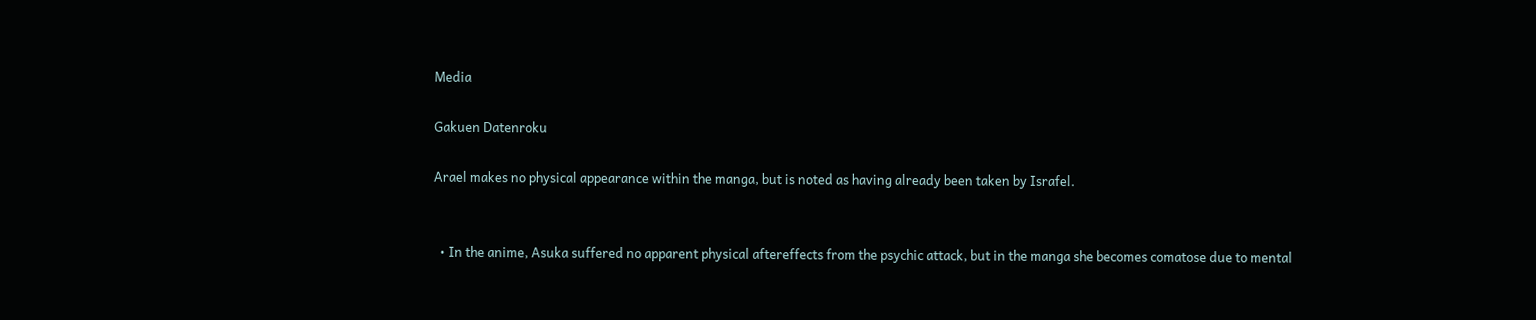Media

Gakuen Datenroku

Arael makes no physical appearance within the manga, but is noted as having already been taken by Israfel.


  • In the anime, Asuka suffered no apparent physical aftereffects from the psychic attack, but in the manga she becomes comatose due to mental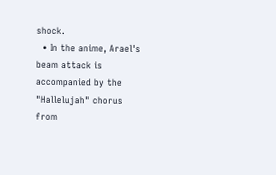shock.
  • In the anime, Arael's beam attack is accompanied by the "Hallelujah" chorus from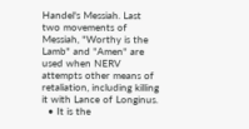Handel's Messiah. Last two movements of Messiah, "Worthy is the Lamb" and "Amen" are used when NERV attempts other means of retaliation, including killing it with Lance of Longinus.
  • It is the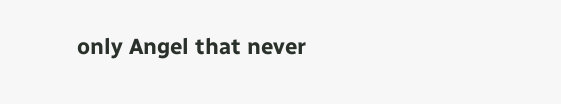only Angel that never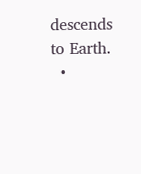descends to Earth.
  •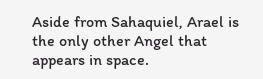Aside from Sahaquiel, Arael is the only other Angel that appears in space.